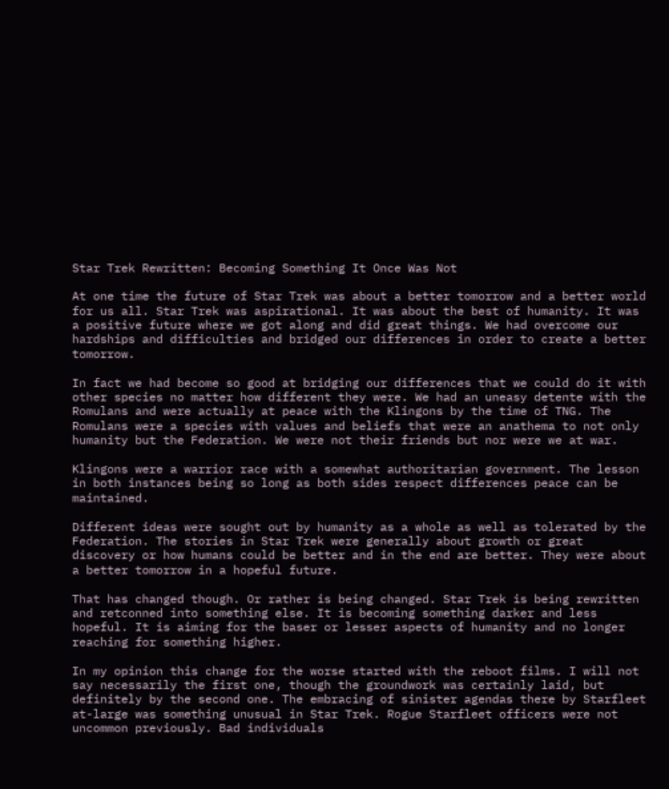Star Trek Rewritten: Becoming Something It Once Was Not

At one time the future of Star Trek was about a better tomorrow and a better world for us all. Star Trek was aspirational. It was about the best of humanity. It was a positive future where we got along and did great things. We had overcome our hardships and difficulties and bridged our differences in order to create a better tomorrow.

In fact we had become so good at bridging our differences that we could do it with other species no matter how different they were. We had an uneasy detente with the Romulans and were actually at peace with the Klingons by the time of TNG. The Romulans were a species with values and beliefs that were an anathema to not only humanity but the Federation. We were not their friends but nor were we at war.

Klingons were a warrior race with a somewhat authoritarian government. The lesson in both instances being so long as both sides respect differences peace can be maintained.

Different ideas were sought out by humanity as a whole as well as tolerated by the Federation. The stories in Star Trek were generally about growth or great discovery or how humans could be better and in the end are better. They were about a better tomorrow in a hopeful future.

That has changed though. Or rather is being changed. Star Trek is being rewritten and retconned into something else. It is becoming something darker and less hopeful. It is aiming for the baser or lesser aspects of humanity and no longer reaching for something higher.

In my opinion this change for the worse started with the reboot films. I will not say necessarily the first one, though the groundwork was certainly laid, but definitely by the second one. The embracing of sinister agendas there by Starfleet at-large was something unusual in Star Trek. Rogue Starfleet officers were not uncommon previously. Bad individuals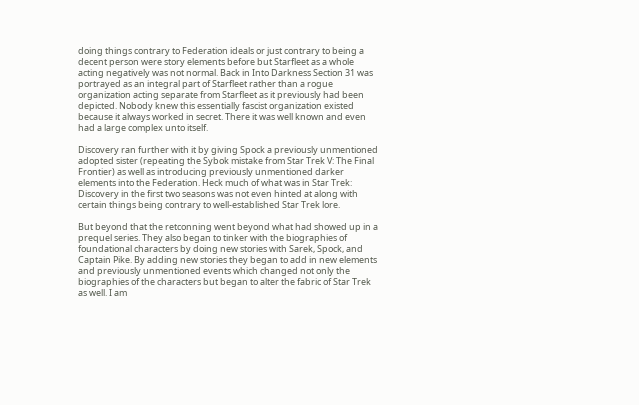doing things contrary to Federation ideals or just contrary to being a decent person were story elements before but Starfleet as a whole acting negatively was not normal. Back in Into Darkness Section 31 was portrayed as an integral part of Starfleet rather than a rogue organization acting separate from Starfleet as it previously had been depicted. Nobody knew this essentially fascist organization existed because it always worked in secret. There it was well known and even had a large complex unto itself.

Discovery ran further with it by giving Spock a previously unmentioned adopted sister (repeating the Sybok mistake from Star Trek V: The Final Frontier) as well as introducing previously unmentioned darker elements into the Federation. Heck much of what was in Star Trek: Discovery in the first two seasons was not even hinted at along with certain things being contrary to well-established Star Trek lore.

But beyond that the retconning went beyond what had showed up in a prequel series. They also began to tinker with the biographies of foundational characters by doing new stories with Sarek, Spock, and Captain Pike. By adding new stories they began to add in new elements and previously unmentioned events which changed not only the biographies of the characters but began to alter the fabric of Star Trek as well. I am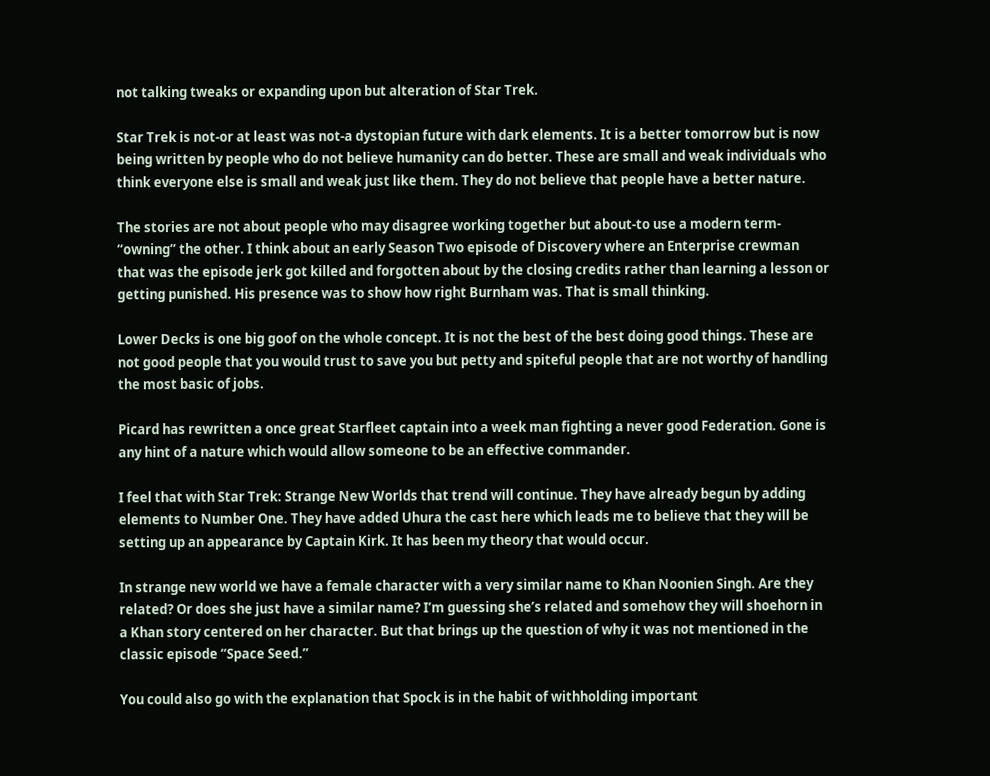not talking tweaks or expanding upon but alteration of Star Trek.

Star Trek is not-or at least was not-a dystopian future with dark elements. It is a better tomorrow but is now being written by people who do not believe humanity can do better. These are small and weak individuals who think everyone else is small and weak just like them. They do not believe that people have a better nature.

The stories are not about people who may disagree working together but about-to use a modern term- “owning” the other. I think about an early Season Two episode of Discovery where an Enterprise crewman that was the episode jerk got killed and forgotten about by the closing credits rather than learning a lesson or getting punished. His presence was to show how right Burnham was. That is small thinking.

Lower Decks is one big goof on the whole concept. It is not the best of the best doing good things. These are not good people that you would trust to save you but petty and spiteful people that are not worthy of handling the most basic of jobs.

Picard has rewritten a once great Starfleet captain into a week man fighting a never good Federation. Gone is any hint of a nature which would allow someone to be an effective commander.

I feel that with Star Trek: Strange New Worlds that trend will continue. They have already begun by adding elements to Number One. They have added Uhura the cast here which leads me to believe that they will be setting up an appearance by Captain Kirk. It has been my theory that would occur.

In strange new world we have a female character with a very similar name to Khan Noonien Singh. Are they related? Or does she just have a similar name? I’m guessing she’s related and somehow they will shoehorn in a Khan story centered on her character. But that brings up the question of why it was not mentioned in the classic episode “Space Seed.”

You could also go with the explanation that Spock is in the habit of withholding important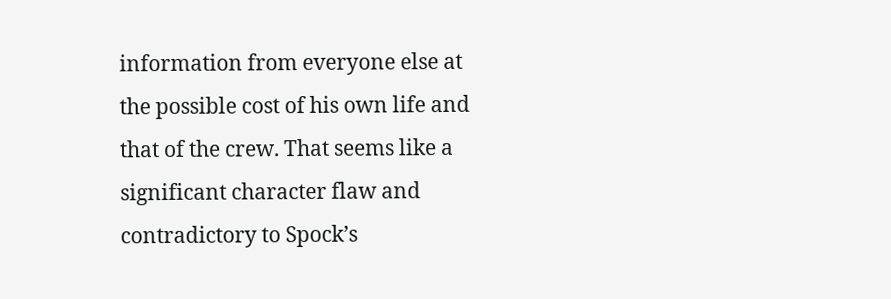information from everyone else at the possible cost of his own life and that of the crew. That seems like a significant character flaw and contradictory to Spock’s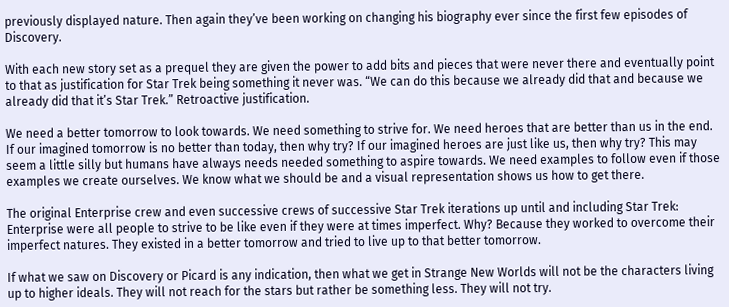previously displayed nature. Then again they’ve been working on changing his biography ever since the first few episodes of Discovery.

With each new story set as a prequel they are given the power to add bits and pieces that were never there and eventually point to that as justification for Star Trek being something it never was. “We can do this because we already did that and because we already did that it’s Star Trek.” Retroactive justification.

We need a better tomorrow to look towards. We need something to strive for. We need heroes that are better than us in the end. If our imagined tomorrow is no better than today, then why try? If our imagined heroes are just like us, then why try? This may seem a little silly but humans have always needs needed something to aspire towards. We need examples to follow even if those examples we create ourselves. We know what we should be and a visual representation shows us how to get there.

The original Enterprise crew and even successive crews of successive Star Trek iterations up until and including Star Trek: Enterprise were all people to strive to be like even if they were at times imperfect. Why? Because they worked to overcome their imperfect natures. They existed in a better tomorrow and tried to live up to that better tomorrow.

If what we saw on Discovery or Picard is any indication, then what we get in Strange New Worlds will not be the characters living up to higher ideals. They will not reach for the stars but rather be something less. They will not try.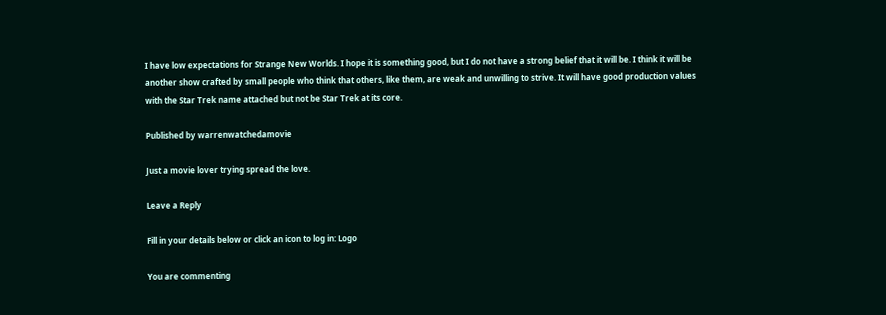I have low expectations for Strange New Worlds. I hope it is something good, but I do not have a strong belief that it will be. I think it will be another show crafted by small people who think that others, like them, are weak and unwilling to strive. It will have good production values with the Star Trek name attached but not be Star Trek at its core.

Published by warrenwatchedamovie

Just a movie lover trying spread the love.

Leave a Reply

Fill in your details below or click an icon to log in: Logo

You are commenting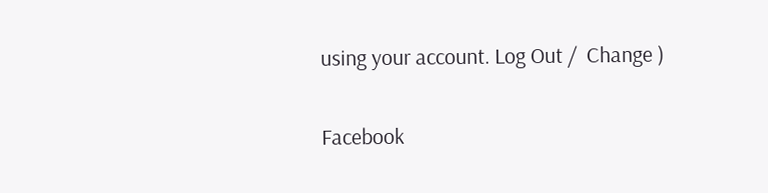using your account. Log Out /  Change )

Facebook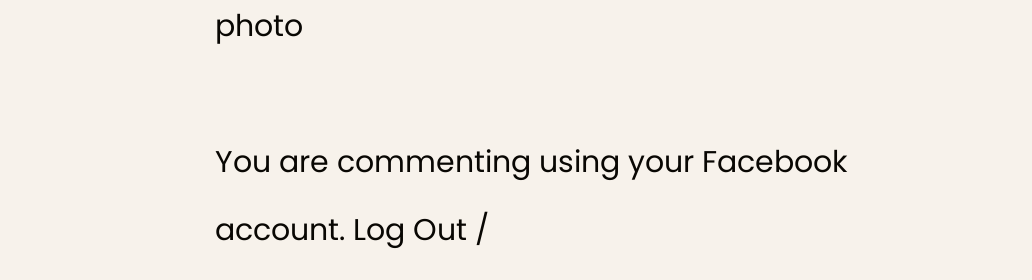photo

You are commenting using your Facebook account. Log Out /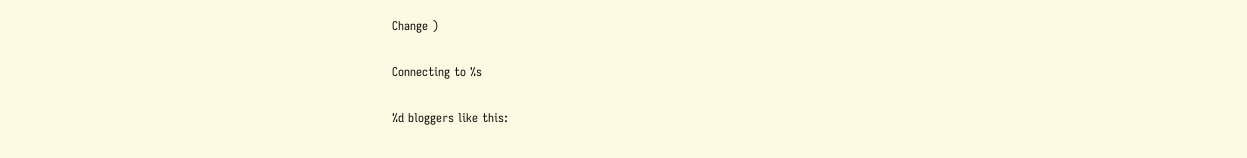Change )

Connecting to %s

%d bloggers like this: